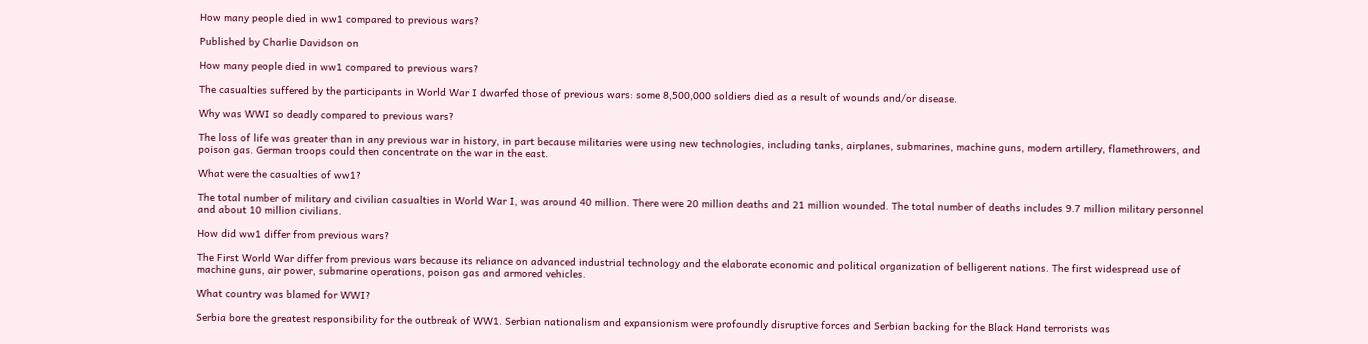How many people died in ww1 compared to previous wars?

Published by Charlie Davidson on

How many people died in ww1 compared to previous wars?

The casualties suffered by the participants in World War I dwarfed those of previous wars: some 8,500,000 soldiers died as a result of wounds and/or disease.

Why was WWI so deadly compared to previous wars?

The loss of life was greater than in any previous war in history, in part because militaries were using new technologies, including tanks, airplanes, submarines, machine guns, modern artillery, flamethrowers, and poison gas. German troops could then concentrate on the war in the east.

What were the casualties of ww1?

The total number of military and civilian casualties in World War I, was around 40 million. There were 20 million deaths and 21 million wounded. The total number of deaths includes 9.7 million military personnel and about 10 million civilians.

How did ww1 differ from previous wars?

The First World War differ from previous wars because its reliance on advanced industrial technology and the elaborate economic and political organization of belligerent nations. The first widespread use of machine guns, air power, submarine operations, poison gas and armored vehicles.

What country was blamed for WWI?

Serbia bore the greatest responsibility for the outbreak of WW1. Serbian nationalism and expansionism were profoundly disruptive forces and Serbian backing for the Black Hand terrorists was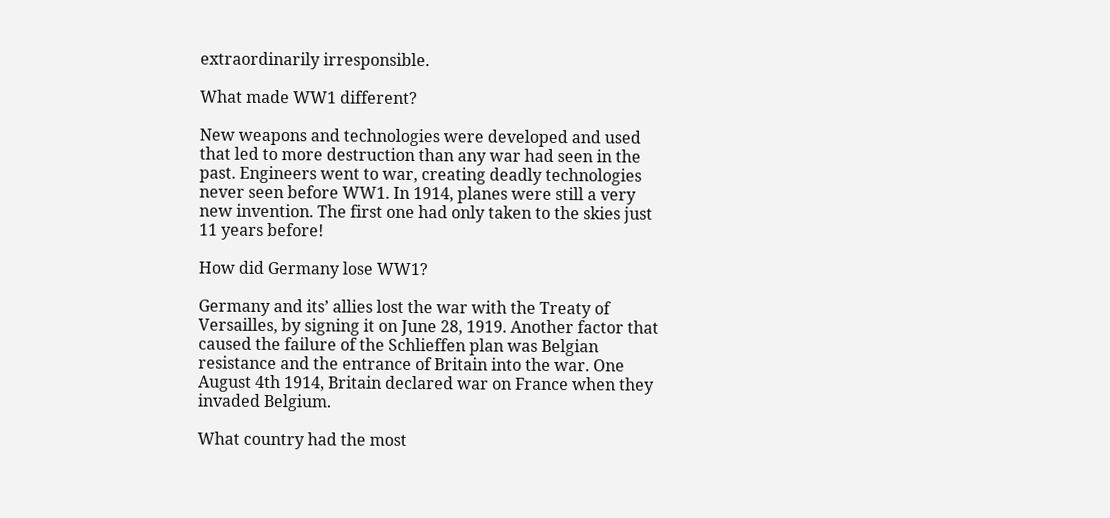extraordinarily irresponsible.

What made WW1 different?

New weapons and technologies were developed and used that led to more destruction than any war had seen in the past. Engineers went to war, creating deadly technologies never seen before WW1. In 1914, planes were still a very new invention. The first one had only taken to the skies just 11 years before!

How did Germany lose WW1?

Germany and its’ allies lost the war with the Treaty of Versailles, by signing it on June 28, 1919. Another factor that caused the failure of the Schlieffen plan was Belgian resistance and the entrance of Britain into the war. One August 4th 1914, Britain declared war on France when they invaded Belgium.

What country had the most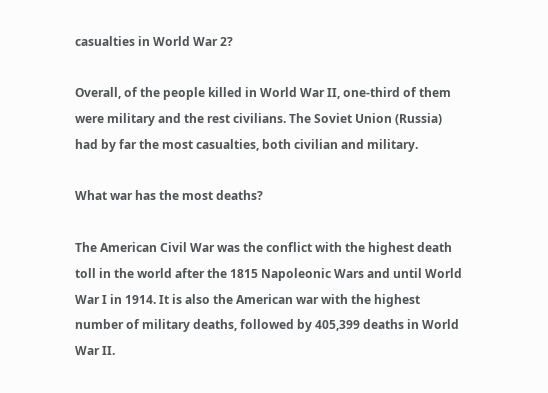casualties in World War 2?

Overall, of the people killed in World War II, one-third of them were military and the rest civilians. The Soviet Union (Russia) had by far the most casualties, both civilian and military.

What war has the most deaths?

The American Civil War was the conflict with the highest death toll in the world after the 1815 Napoleonic Wars and until World War I in 1914. It is also the American war with the highest number of military deaths, followed by 405,399 deaths in World War II.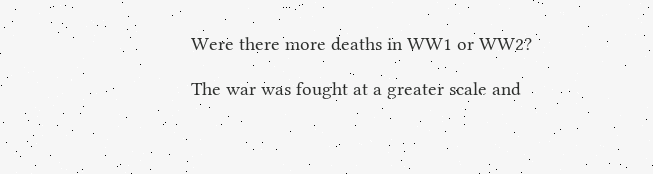Were there more deaths in WW1 or WW2?

The war was fought at a greater scale and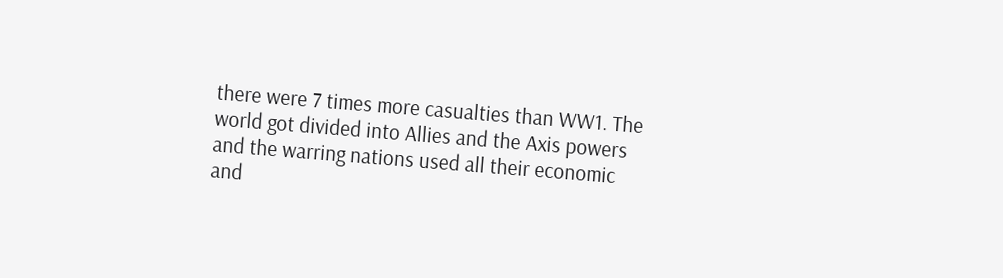there were 7 times more casualties than WW1. The world got divided into Allies and the Axis powers and the warring nations used all their economic and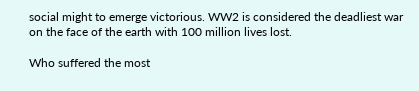social might to emerge victorious. WW2 is considered the deadliest war on the face of the earth with 100 million lives lost.

Who suffered the most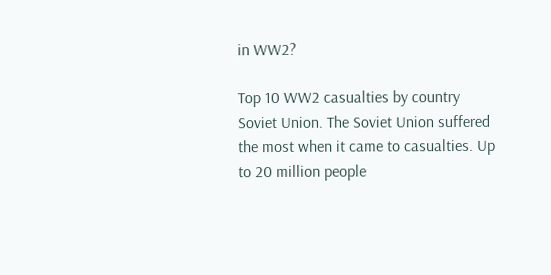in WW2?

Top 10 WW2 casualties by country Soviet Union. The Soviet Union suffered the most when it came to casualties. Up to 20 million people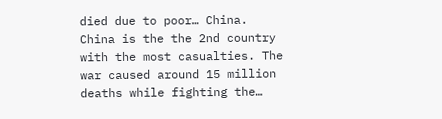died due to poor… China. China is the the 2nd country with the most casualties. The war caused around 15 million deaths while fighting the…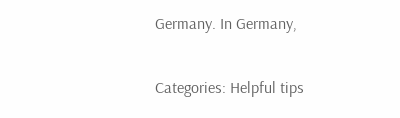Germany. In Germany,

Categories: Helpful tips